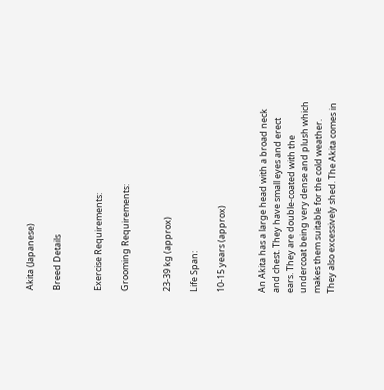Akita (Japanese)

Breed Details


Exercise Requirements:

Grooming Requirements:


23-39 kg (approx)

Life Span:

10-15 years (approx)


An Akita has a large head with a broad neck and chest. They have small eyes and erect ears. They are double-coated with the undercoat being very dense and plush which makes them suitable for the cold weather. They also excessively shed. The Akita comes in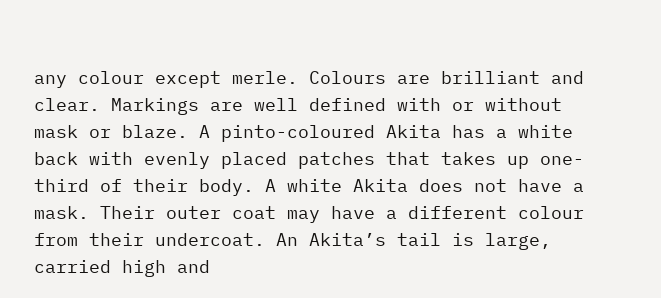any colour except merle. Colours are brilliant and clear. Markings are well defined with or without mask or blaze. A pinto-coloured Akita has a white back with evenly placed patches that takes up one-third of their body. A white Akita does not have a mask. Their outer coat may have a different colour from their undercoat. An Akita’s tail is large, carried high and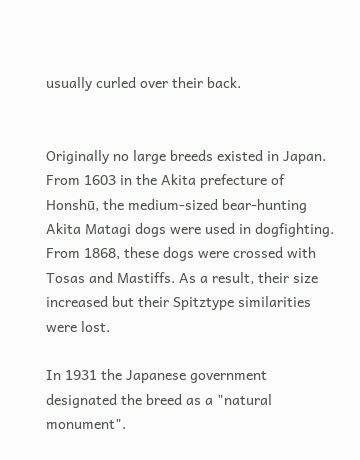usually curled over their back.


Originally no large breeds existed in Japan. From 1603 in the Akita prefecture of Honshū, the medium-sized bear-hunting Akita Matagi dogs were used in dogfighting. From 1868, these dogs were crossed with Tosas and Mastiffs. As a result, their size increased but their Spitztype similarities were lost.

In 1931 the Japanese government designated the breed as a "natural monument".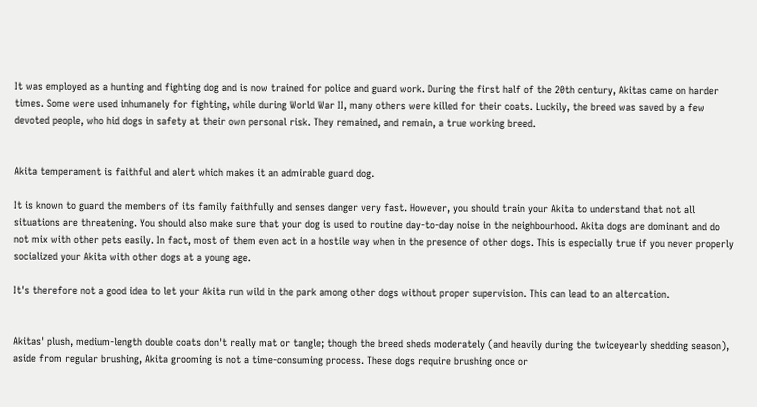It was employed as a hunting and fighting dog and is now trained for police and guard work. During the first half of the 20th century, Akitas came on harder times. Some were used inhumanely for fighting, while during World War II, many others were killed for their coats. Luckily, the breed was saved by a few devoted people, who hid dogs in safety at their own personal risk. They remained, and remain, a true working breed.


Akita temperament is faithful and alert which makes it an admirable guard dog.

It is known to guard the members of its family faithfully and senses danger very fast. However, you should train your Akita to understand that not all situations are threatening. You should also make sure that your dog is used to routine day-to-day noise in the neighbourhood. Akita dogs are dominant and do not mix with other pets easily. In fact, most of them even act in a hostile way when in the presence of other dogs. This is especially true if you never properly socialized your Akita with other dogs at a young age.

It's therefore not a good idea to let your Akita run wild in the park among other dogs without proper supervision. This can lead to an altercation.


Akitas' plush, medium-length double coats don't really mat or tangle; though the breed sheds moderately (and heavily during the twiceyearly shedding season), aside from regular brushing, Akita grooming is not a time-consuming process. These dogs require brushing once or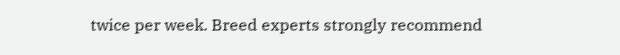twice per week. Breed experts strongly recommend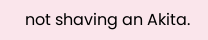not shaving an Akita.